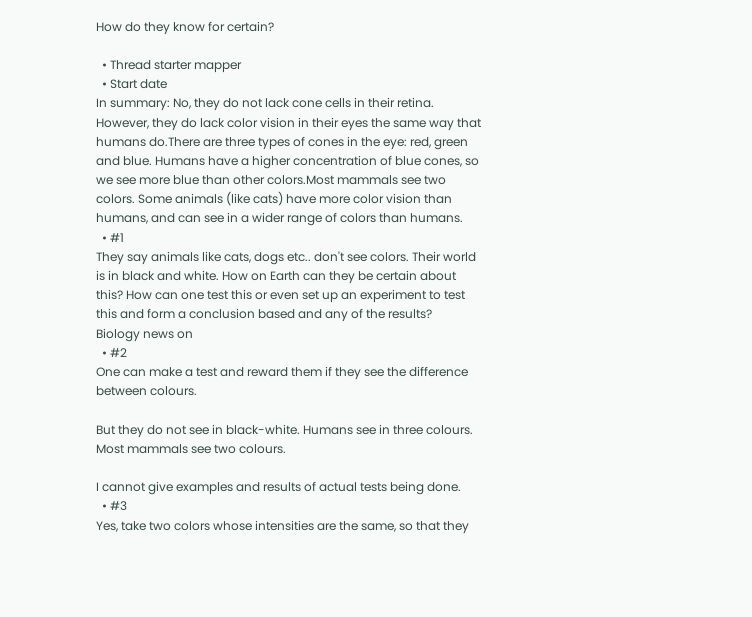How do they know for certain?

  • Thread starter mapper
  • Start date
In summary: No, they do not lack cone cells in their retina. However, they do lack color vision in their eyes the same way that humans do.There are three types of cones in the eye: red, green and blue. Humans have a higher concentration of blue cones, so we see more blue than other colors.Most mammals see two colors. Some animals (like cats) have more color vision than humans, and can see in a wider range of colors than humans.
  • #1
They say animals like cats, dogs etc.. don't see colors. Their world is in black and white. How on Earth can they be certain about this? How can one test this or even set up an experiment to test this and form a conclusion based and any of the results?
Biology news on
  • #2
One can make a test and reward them if they see the difference between colours.

But they do not see in black-white. Humans see in three colours. Most mammals see two colours.

I cannot give examples and results of actual tests being done.
  • #3
Yes, take two colors whose intensities are the same, so that they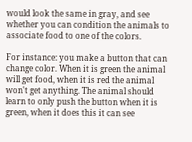would look the same in gray, and see whether you can condition the animals to associate food to one of the colors.

For instance: you make a button that can change color. When it is green the animal will get food, when it is red the animal won't get anything. The animal should learn to only push the button when it is green, when it does this it can see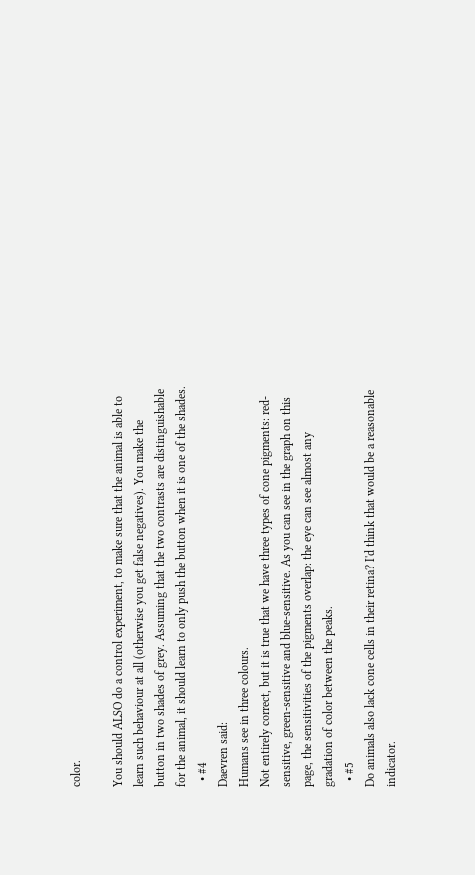color.

You should ALSO do a control experiment, to make sure that the animal is able to learn such behaviour at all (otherwise you get false negatives). You make the button in two shades of grey. Assuming that the two contrasts are distinguishable for the animal, it should learn to only push the button when it is one of the shades.
  • #4
Daevren said:
Humans see in three colours.
Not entirely correct, but it is true that we have three types of cone pigments: red-sensitive, green-sensitive and blue-sensitive. As you can see in the graph on this page, the sensitivities of the pigments overlap: the eye can see almost any gradation of color between the peaks.
  • #5
Do animals also lack cone cells in their retina? I'd think that would be a reasonable indicator.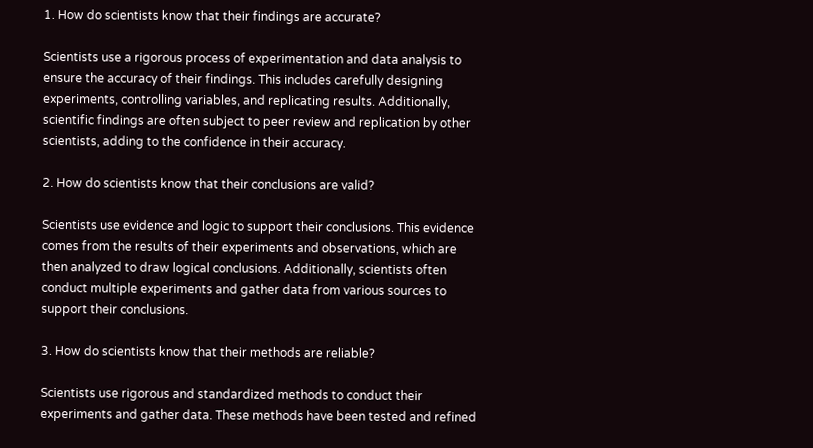1. How do scientists know that their findings are accurate?

Scientists use a rigorous process of experimentation and data analysis to ensure the accuracy of their findings. This includes carefully designing experiments, controlling variables, and replicating results. Additionally, scientific findings are often subject to peer review and replication by other scientists, adding to the confidence in their accuracy.

2. How do scientists know that their conclusions are valid?

Scientists use evidence and logic to support their conclusions. This evidence comes from the results of their experiments and observations, which are then analyzed to draw logical conclusions. Additionally, scientists often conduct multiple experiments and gather data from various sources to support their conclusions.

3. How do scientists know that their methods are reliable?

Scientists use rigorous and standardized methods to conduct their experiments and gather data. These methods have been tested and refined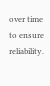over time to ensure reliability.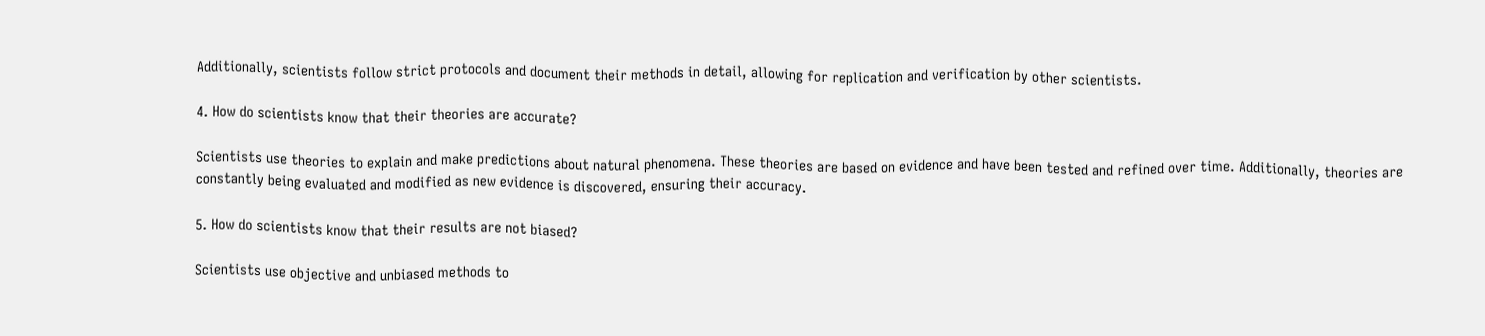Additionally, scientists follow strict protocols and document their methods in detail, allowing for replication and verification by other scientists.

4. How do scientists know that their theories are accurate?

Scientists use theories to explain and make predictions about natural phenomena. These theories are based on evidence and have been tested and refined over time. Additionally, theories are constantly being evaluated and modified as new evidence is discovered, ensuring their accuracy.

5. How do scientists know that their results are not biased?

Scientists use objective and unbiased methods to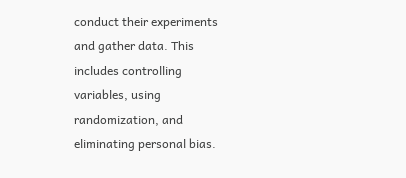conduct their experiments and gather data. This includes controlling variables, using randomization, and eliminating personal bias.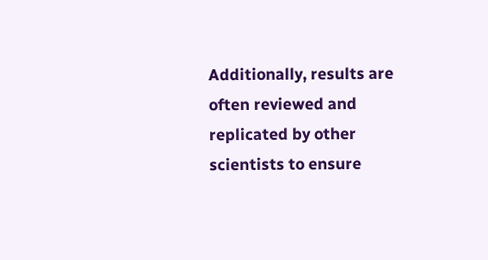Additionally, results are often reviewed and replicated by other scientists to ensure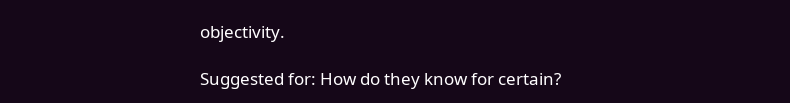objectivity.

Suggested for: How do they know for certain?